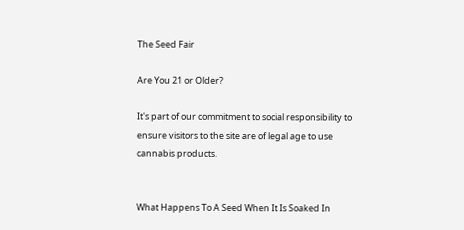The Seed Fair

Are You 21 or Older?

It's part of our commitment to social responsibility to ensure visitors to the site are of legal age to use cannabis products.


What Happens To A Seed When It Is Soaked In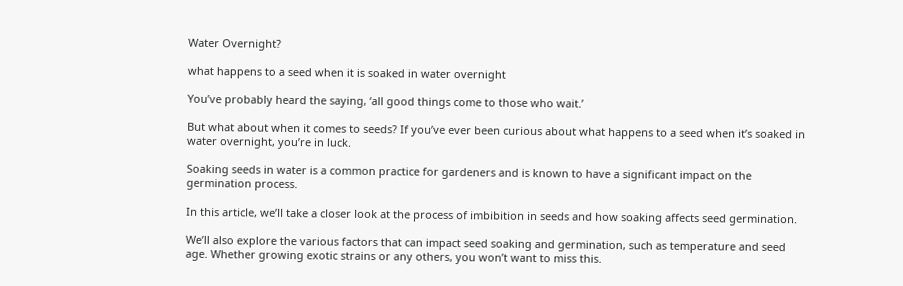Water Overnight?

what happens to a seed when it is soaked in water overnight

You’ve probably heard the saying, ‘all good things come to those who wait.’

But what about when it comes to seeds? If you’ve ever been curious about what happens to a seed when it’s soaked in water overnight, you’re in luck.

Soaking seeds in water is a common practice for gardeners and is known to have a significant impact on the germination process.

In this article, we’ll take a closer look at the process of imbibition in seeds and how soaking affects seed germination.

We’ll also explore the various factors that can impact seed soaking and germination, such as temperature and seed age. Whether growing exotic strains or any others, you won’t want to miss this.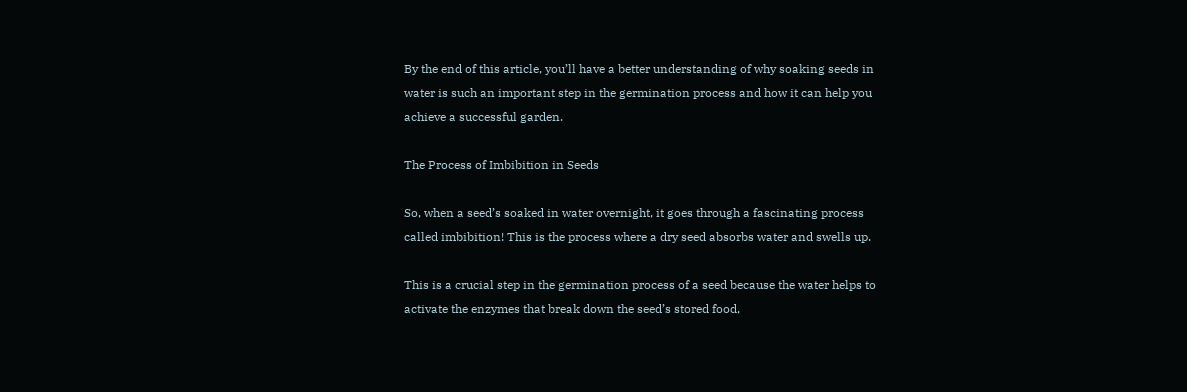By the end of this article, you’ll have a better understanding of why soaking seeds in water is such an important step in the germination process and how it can help you achieve a successful garden.

The Process of Imbibition in Seeds

So, when a seed’s soaked in water overnight, it goes through a fascinating process called imbibition! This is the process where a dry seed absorbs water and swells up.

This is a crucial step in the germination process of a seed because the water helps to activate the enzymes that break down the seed’s stored food,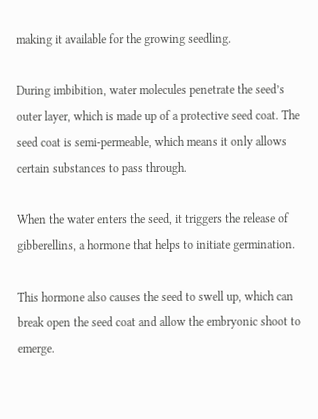making it available for the growing seedling.

During imbibition, water molecules penetrate the seed’s outer layer, which is made up of a protective seed coat. The seed coat is semi-permeable, which means it only allows certain substances to pass through.

When the water enters the seed, it triggers the release of gibberellins, a hormone that helps to initiate germination.

This hormone also causes the seed to swell up, which can break open the seed coat and allow the embryonic shoot to emerge.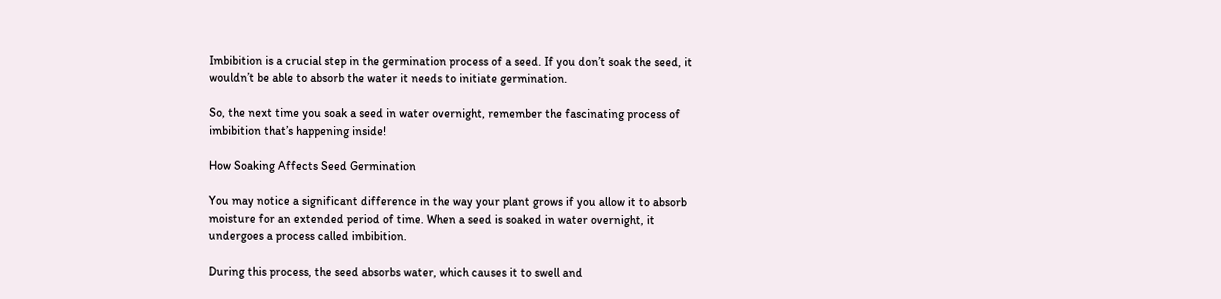Imbibition is a crucial step in the germination process of a seed. If you don’t soak the seed, it wouldn’t be able to absorb the water it needs to initiate germination.

So, the next time you soak a seed in water overnight, remember the fascinating process of imbibition that’s happening inside!

How Soaking Affects Seed Germination

You may notice a significant difference in the way your plant grows if you allow it to absorb moisture for an extended period of time. When a seed is soaked in water overnight, it undergoes a process called imbibition.

During this process, the seed absorbs water, which causes it to swell and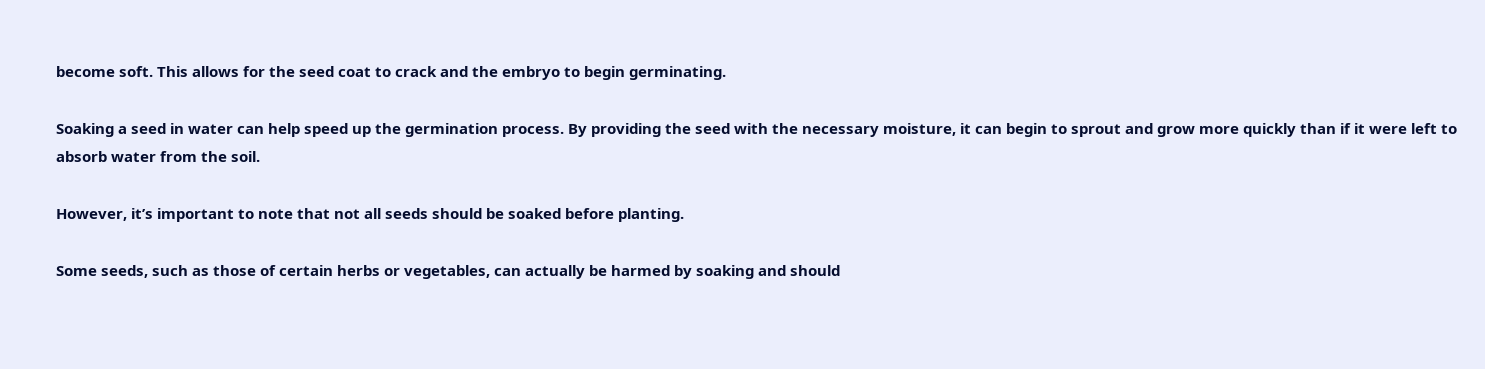become soft. This allows for the seed coat to crack and the embryo to begin germinating.

Soaking a seed in water can help speed up the germination process. By providing the seed with the necessary moisture, it can begin to sprout and grow more quickly than if it were left to absorb water from the soil.

However, it’s important to note that not all seeds should be soaked before planting.

Some seeds, such as those of certain herbs or vegetables, can actually be harmed by soaking and should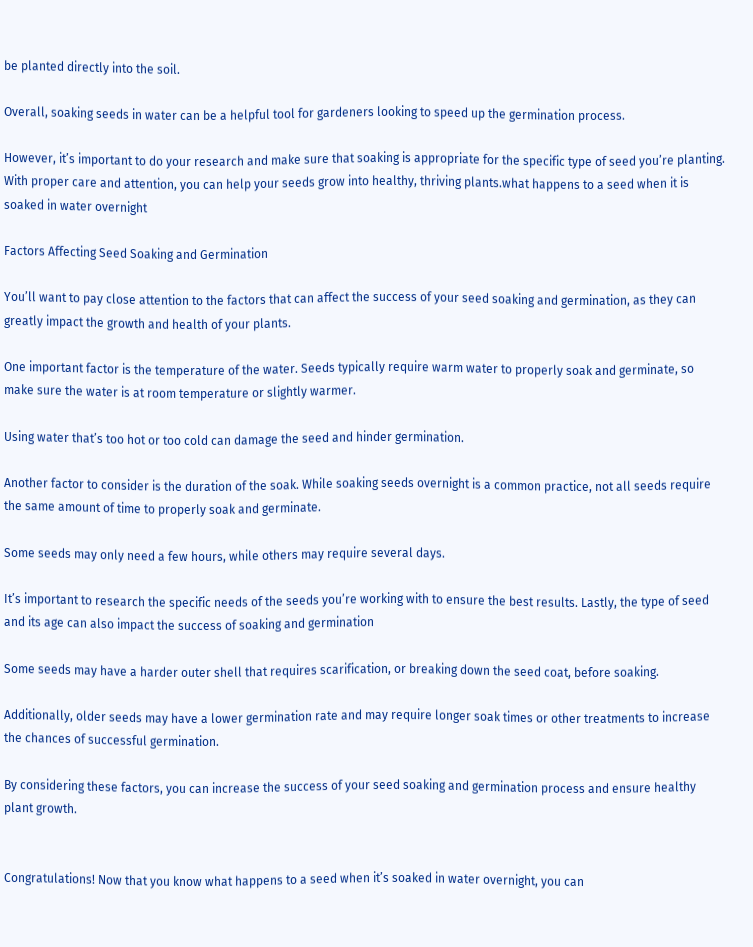be planted directly into the soil.

Overall, soaking seeds in water can be a helpful tool for gardeners looking to speed up the germination process.

However, it’s important to do your research and make sure that soaking is appropriate for the specific type of seed you’re planting. With proper care and attention, you can help your seeds grow into healthy, thriving plants.what happens to a seed when it is soaked in water overnight

Factors Affecting Seed Soaking and Germination

You’ll want to pay close attention to the factors that can affect the success of your seed soaking and germination, as they can greatly impact the growth and health of your plants.

One important factor is the temperature of the water. Seeds typically require warm water to properly soak and germinate, so make sure the water is at room temperature or slightly warmer.

Using water that’s too hot or too cold can damage the seed and hinder germination.

Another factor to consider is the duration of the soak. While soaking seeds overnight is a common practice, not all seeds require the same amount of time to properly soak and germinate.

Some seeds may only need a few hours, while others may require several days.

It’s important to research the specific needs of the seeds you’re working with to ensure the best results. Lastly, the type of seed and its age can also impact the success of soaking and germination

Some seeds may have a harder outer shell that requires scarification, or breaking down the seed coat, before soaking.

Additionally, older seeds may have a lower germination rate and may require longer soak times or other treatments to increase the chances of successful germination.

By considering these factors, you can increase the success of your seed soaking and germination process and ensure healthy plant growth.


Congratulations! Now that you know what happens to a seed when it’s soaked in water overnight, you can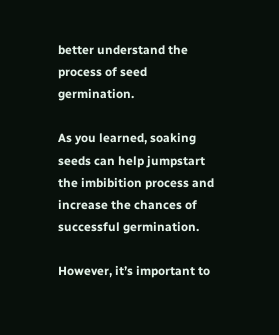better understand the process of seed germination.

As you learned, soaking seeds can help jumpstart the imbibition process and increase the chances of successful germination.

However, it’s important to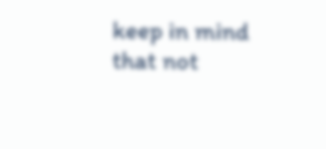keep in mind that not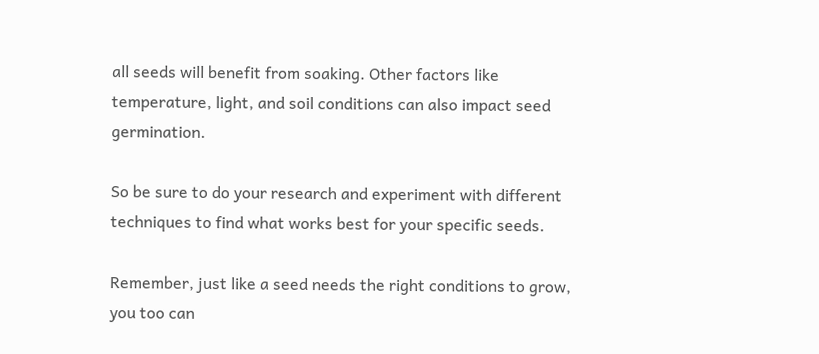all seeds will benefit from soaking. Other factors like temperature, light, and soil conditions can also impact seed germination.

So be sure to do your research and experiment with different techniques to find what works best for your specific seeds.

Remember, just like a seed needs the right conditions to grow, you too can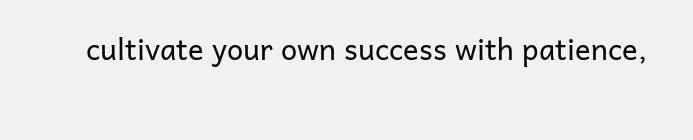cultivate your own success with patience,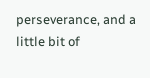perseverance, and a little bit of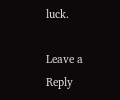luck.

Leave a Reply